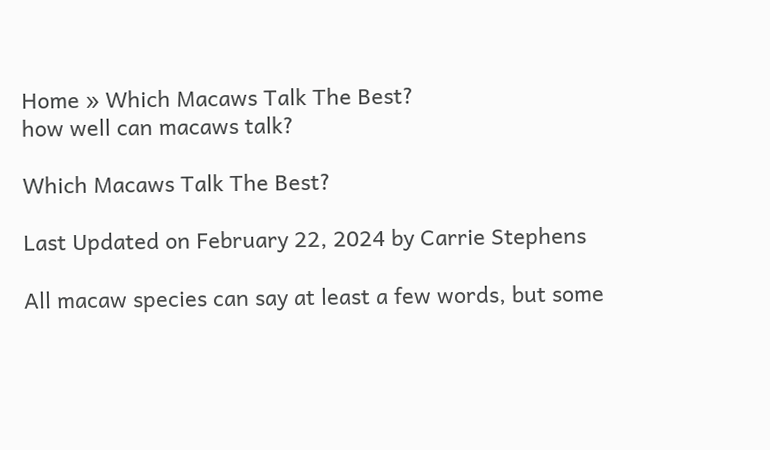Home » Which Macaws Talk The Best?
how well can macaws talk?

Which Macaws Talk The Best?

Last Updated on February 22, 2024 by Carrie Stephens

All macaw species can say at least a few words, but some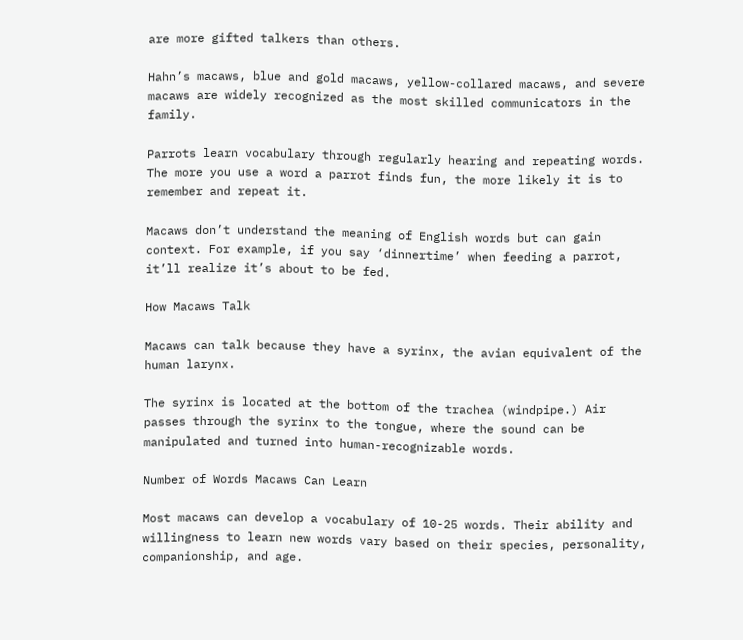are more gifted talkers than others.

Hahn’s macaws, blue and gold macaws, yellow-collared macaws, and severe macaws are widely recognized as the most skilled communicators in the family.

Parrots learn vocabulary through regularly hearing and repeating words. The more you use a word a parrot finds fun, the more likely it is to remember and repeat it.

Macaws don’t understand the meaning of English words but can gain context. For example, if you say ‘dinnertime’ when feeding a parrot, it’ll realize it’s about to be fed.

How Macaws Talk

Macaws can talk because they have a syrinx, the avian equivalent of the human larynx.

The syrinx is located at the bottom of the trachea (windpipe.) Air passes through the syrinx to the tongue, where the sound can be manipulated and turned into human-recognizable words.

Number of Words Macaws Can Learn

Most macaws can develop a vocabulary of 10-25 words. Their ability and willingness to learn new words vary based on their species, personality, companionship, and age.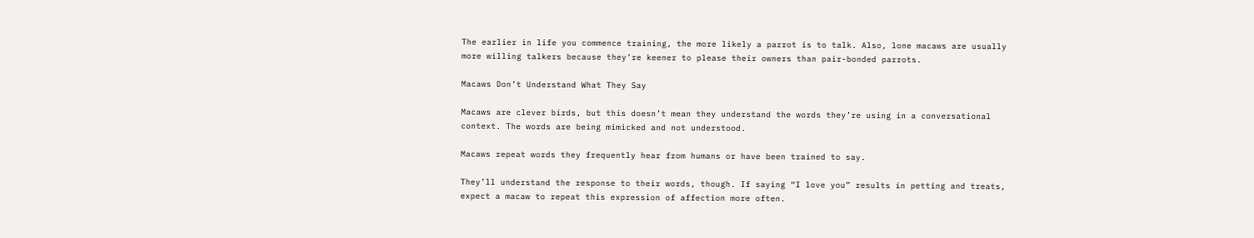The earlier in life you commence training, the more likely a parrot is to talk. Also, lone macaws are usually more willing talkers because they’re keener to please their owners than pair-bonded parrots.

Macaws Don’t Understand What They Say

Macaws are clever birds, but this doesn’t mean they understand the words they’re using in a conversational context. The words are being mimicked and not understood.

Macaws repeat words they frequently hear from humans or have been trained to say.

They’ll understand the response to their words, though. If saying “I love you” results in petting and treats, expect a macaw to repeat this expression of affection more often.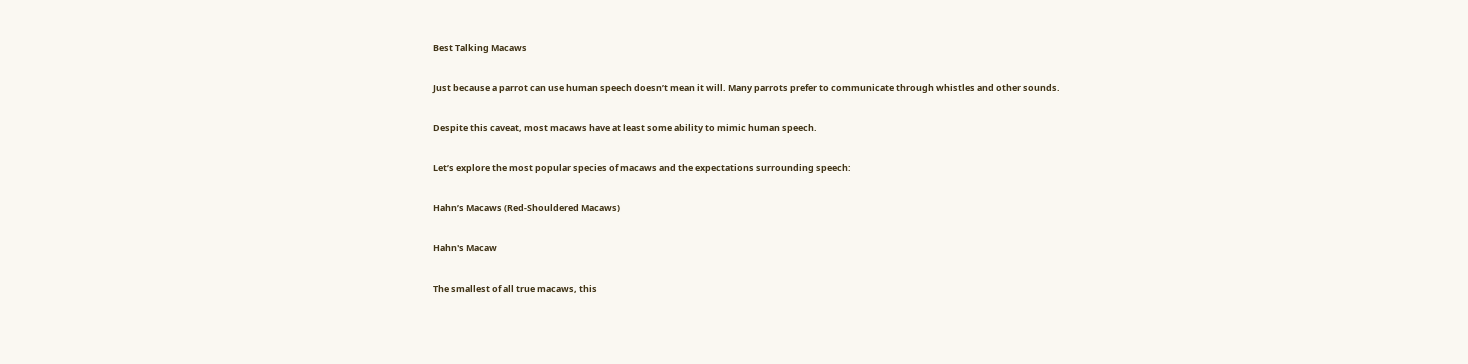Best Talking Macaws

Just because a parrot can use human speech doesn’t mean it will. Many parrots prefer to communicate through whistles and other sounds.

Despite this caveat, most macaws have at least some ability to mimic human speech.

Let’s explore the most popular species of macaws and the expectations surrounding speech:

Hahn’s Macaws (Red-Shouldered Macaws)

Hahn's Macaw

The smallest of all true macaws, this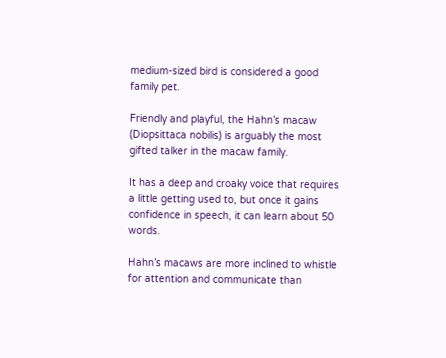medium-sized bird is considered a good family pet.

Friendly and playful, the Hahn’s macaw (Diopsittaca nobilis) is arguably the most gifted talker in the macaw family.

It has a deep and croaky voice that requires a little getting used to, but once it gains confidence in speech, it can learn about 50 words.

Hahn’s macaws are more inclined to whistle for attention and communicate than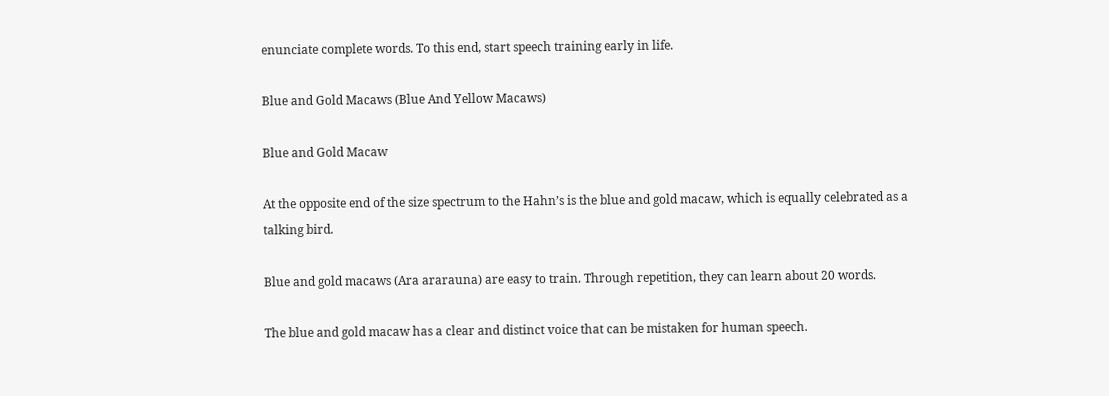enunciate complete words. To this end, start speech training early in life.

Blue and Gold Macaws (Blue And Yellow Macaws)

Blue and Gold Macaw

At the opposite end of the size spectrum to the Hahn’s is the blue and gold macaw, which is equally celebrated as a talking bird.

Blue and gold macaws (Ara ararauna) are easy to train. Through repetition, they can learn about 20 words.

The blue and gold macaw has a clear and distinct voice that can be mistaken for human speech.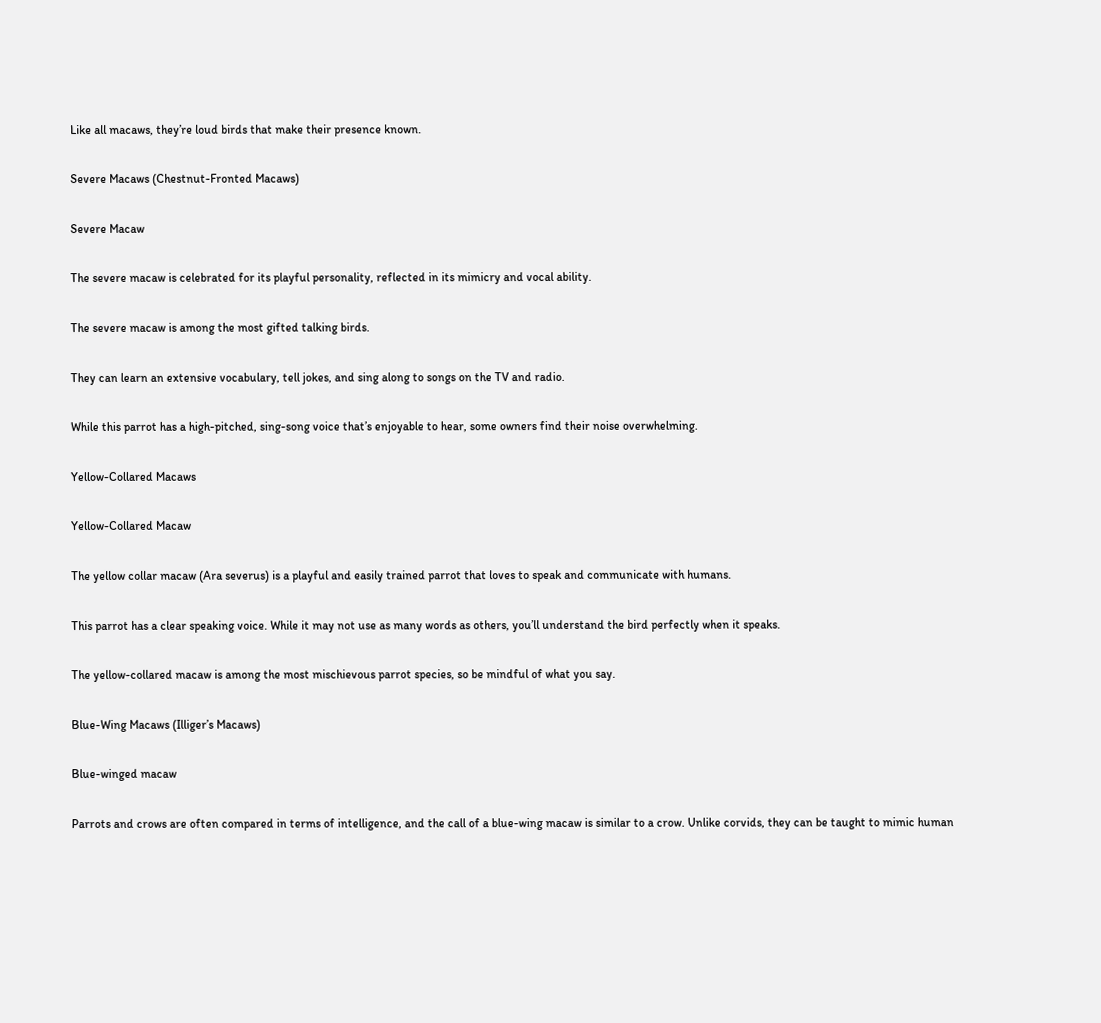Like all macaws, they’re loud birds that make their presence known.

Severe Macaws (Chestnut-Fronted Macaws)

Severe Macaw

The severe macaw is celebrated for its playful personality, reflected in its mimicry and vocal ability.

The severe macaw is among the most gifted talking birds.

They can learn an extensive vocabulary, tell jokes, and sing along to songs on the TV and radio.

While this parrot has a high-pitched, sing-song voice that’s enjoyable to hear, some owners find their noise overwhelming.

Yellow-Collared Macaws

Yellow-Collared Macaw

The yellow collar macaw (Ara severus) is a playful and easily trained parrot that loves to speak and communicate with humans.

This parrot has a clear speaking voice. While it may not use as many words as others, you’ll understand the bird perfectly when it speaks.

The yellow-collared macaw is among the most mischievous parrot species, so be mindful of what you say.

Blue-Wing Macaws (Illiger’s Macaws)

Blue-winged macaw

Parrots and crows are often compared in terms of intelligence, and the call of a blue-wing macaw is similar to a crow. Unlike corvids, they can be taught to mimic human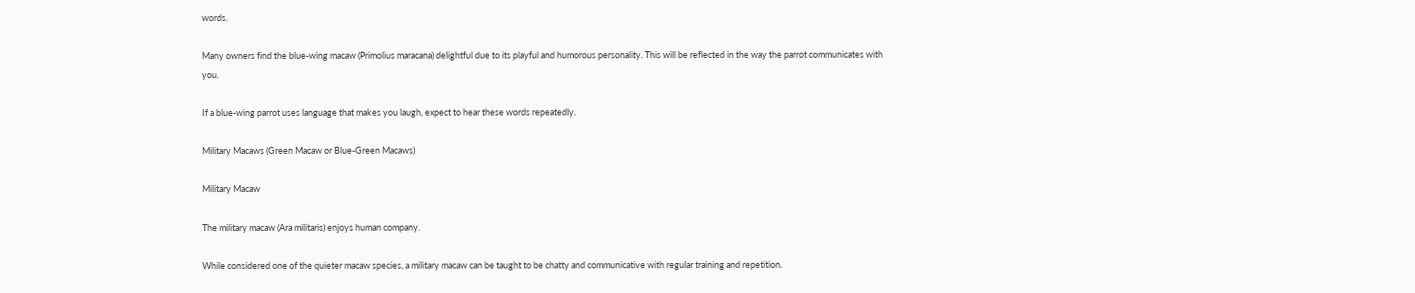words.

Many owners find the blue-wing macaw (Primolius maracana) delightful due to its playful and humorous personality. This will be reflected in the way the parrot communicates with you.

If a blue-wing parrot uses language that makes you laugh, expect to hear these words repeatedly.

Military Macaws (Green Macaw or Blue-Green Macaws)

Military Macaw

The military macaw (Ara militaris) enjoys human company.

While considered one of the quieter macaw species, a military macaw can be taught to be chatty and communicative with regular training and repetition.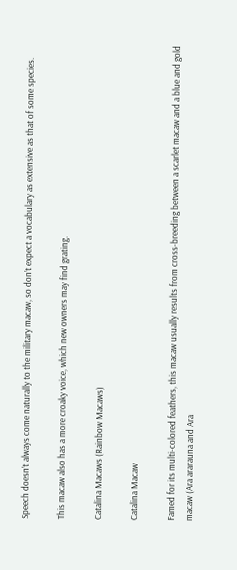Speech doesn’t always come naturally to the military macaw, so don’t expect a vocabulary as extensive as that of some species.

This macaw also has a more croaky voice, which new owners may find grating.

Catalina Macaws (Rainbow Macaws)

Catalina Macaw

Famed for its multi-colored feathers, this macaw usually results from cross-breeding between a scarlet macaw and a blue and gold macaw (Ara ararauna and Ara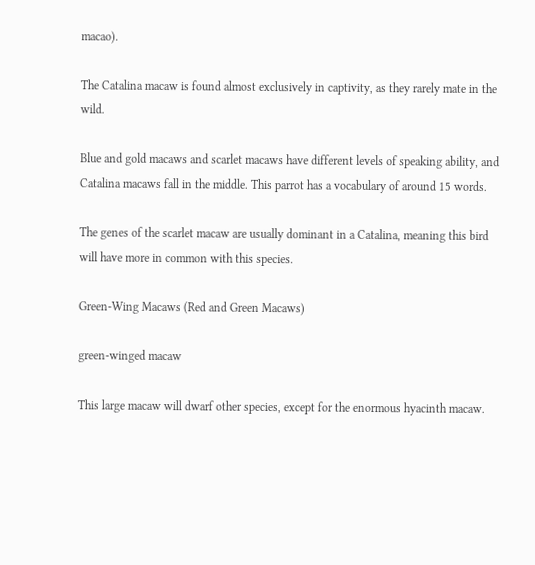macao).

The Catalina macaw is found almost exclusively in captivity, as they rarely mate in the wild.

Blue and gold macaws and scarlet macaws have different levels of speaking ability, and Catalina macaws fall in the middle. This parrot has a vocabulary of around 15 words.

The genes of the scarlet macaw are usually dominant in a Catalina, meaning this bird will have more in common with this species.

Green-Wing Macaws (Red and Green Macaws)

green-winged macaw

This large macaw will dwarf other species, except for the enormous hyacinth macaw.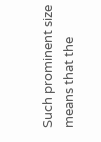Such prominent size means that the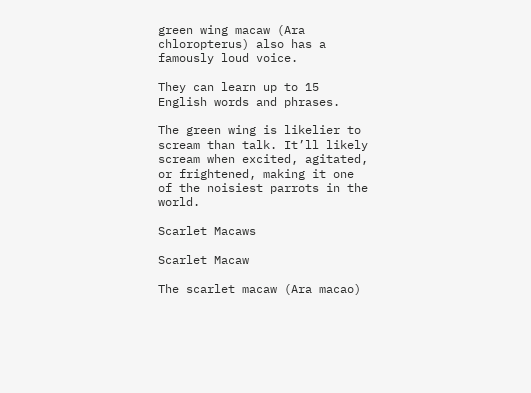green wing macaw (Ara chloropterus) also has a famously loud voice.

They can learn up to 15 English words and phrases.

The green wing is likelier to scream than talk. It’ll likely scream when excited, agitated, or frightened, making it one of the noisiest parrots in the world.

Scarlet Macaws

Scarlet Macaw

The scarlet macaw (Ara macao)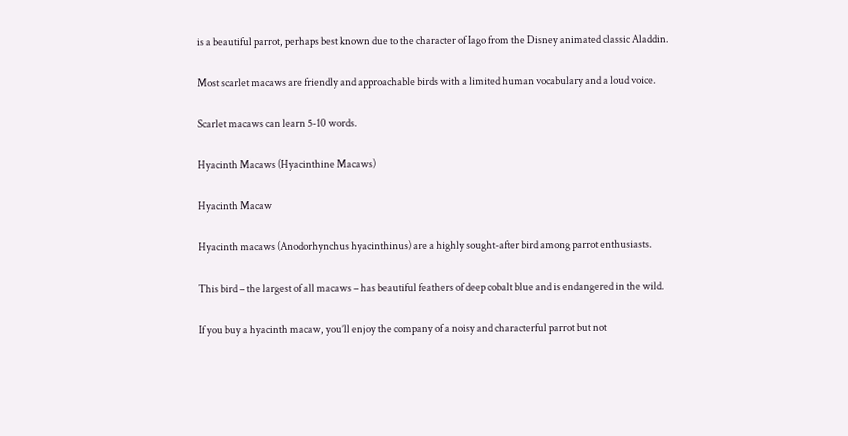is a beautiful parrot, perhaps best known due to the character of Iago from the Disney animated classic Aladdin.

Most scarlet macaws are friendly and approachable birds with a limited human vocabulary and a loud voice.

Scarlet macaws can learn 5-10 words.

Hyacinth Macaws (Hyacinthine Macaws)

Hyacinth Macaw

Hyacinth macaws (Anodorhynchus hyacinthinus) are a highly sought-after bird among parrot enthusiasts.

This bird – the largest of all macaws – has beautiful feathers of deep cobalt blue and is endangered in the wild.

If you buy a hyacinth macaw, you’ll enjoy the company of a noisy and characterful parrot but not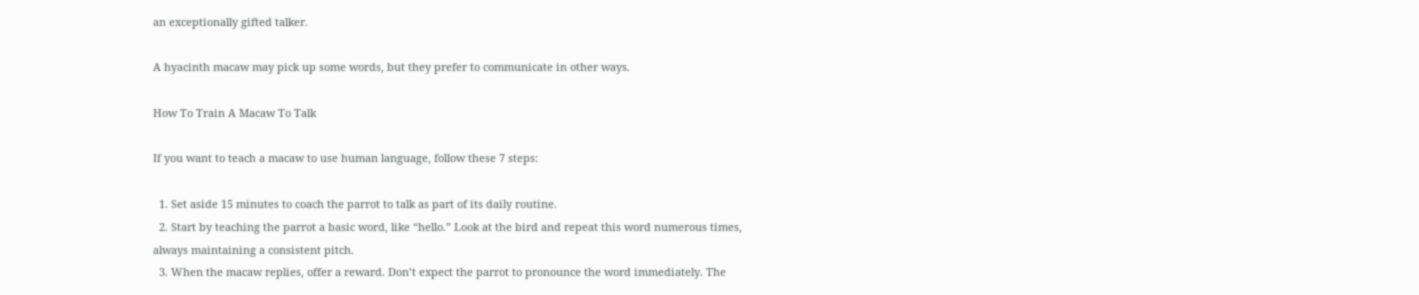an exceptionally gifted talker.

A hyacinth macaw may pick up some words, but they prefer to communicate in other ways.

How To Train A Macaw To Talk

If you want to teach a macaw to use human language, follow these 7 steps:

  1. Set aside 15 minutes to coach the parrot to talk as part of its daily routine.
  2. Start by teaching the parrot a basic word, like “hello.” Look at the bird and repeat this word numerous times, always maintaining a consistent pitch.
  3. When the macaw replies, offer a reward. Don’t expect the parrot to pronounce the word immediately. The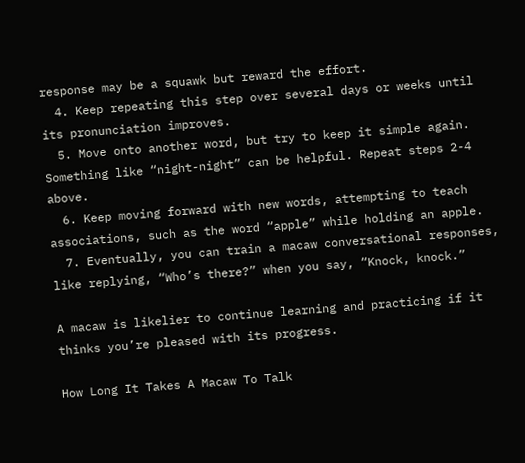response may be a squawk but reward the effort.
  4. Keep repeating this step over several days or weeks until its pronunciation improves.
  5. Move onto another word, but try to keep it simple again. Something like “night-night” can be helpful. Repeat steps 2-4 above.
  6. Keep moving forward with new words, attempting to teach associations, such as the word “apple” while holding an apple.
  7. Eventually, you can train a macaw conversational responses, like replying, “Who’s there?” when you say, “Knock, knock.”

A macaw is likelier to continue learning and practicing if it thinks you’re pleased with its progress.

How Long It Takes A Macaw To Talk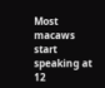Most macaws start speaking at 12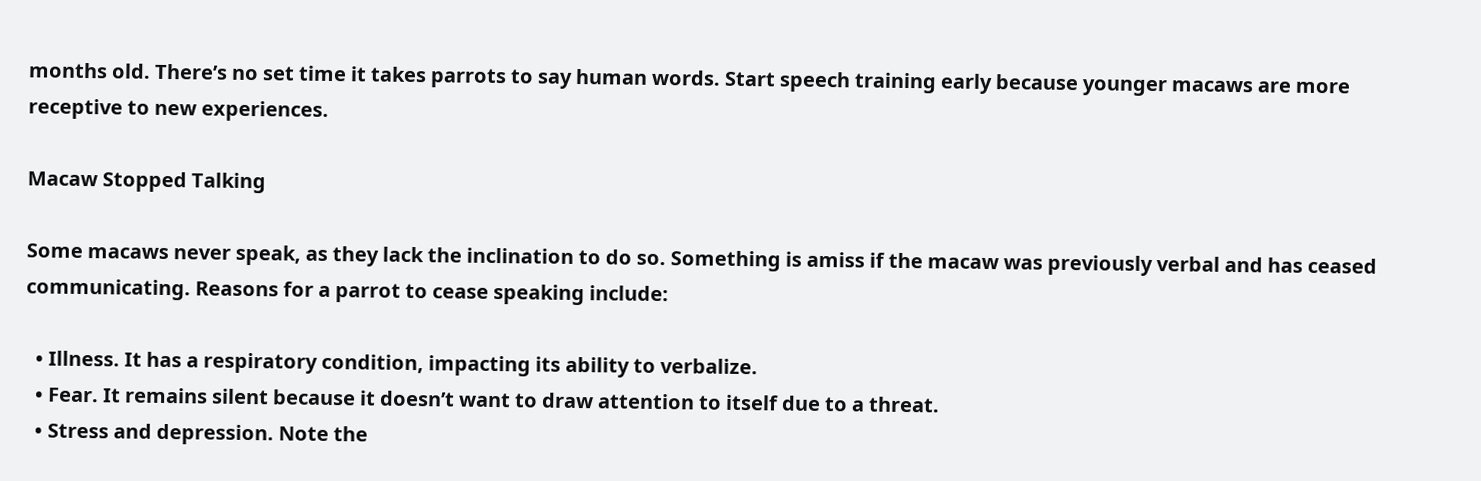months old. There’s no set time it takes parrots to say human words. Start speech training early because younger macaws are more receptive to new experiences.

Macaw Stopped Talking

Some macaws never speak, as they lack the inclination to do so. Something is amiss if the macaw was previously verbal and has ceased communicating. Reasons for a parrot to cease speaking include:

  • Illness. It has a respiratory condition, impacting its ability to verbalize.
  • Fear. It remains silent because it doesn’t want to draw attention to itself due to a threat.
  • Stress and depression. Note the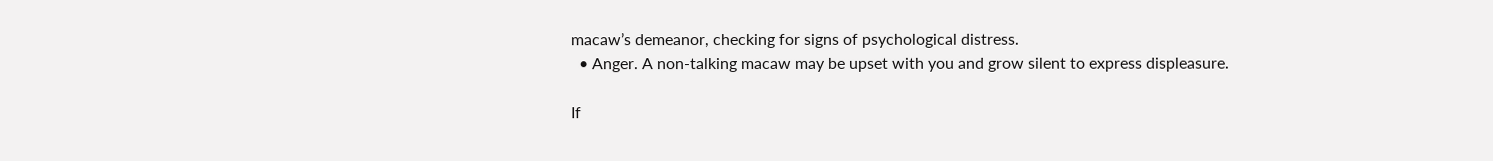macaw’s demeanor, checking for signs of psychological distress.
  • Anger. A non-talking macaw may be upset with you and grow silent to express displeasure.

If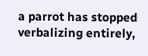a parrot has stopped verbalizing entirely,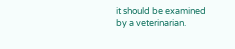it should be examined by a veterinarian.